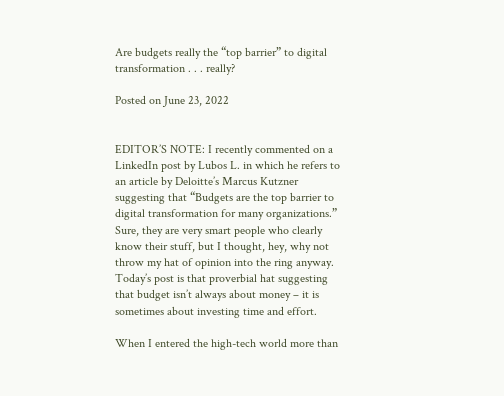Are budgets really the “top barrier” to digital transformation . . . really?

Posted on June 23, 2022


EDITOR’S NOTE: I recently commented on a LinkedIn post by Lubos L. in which he refers to an article by Deloitte’s Marcus Kutzner suggesting that “Budgets are the top barrier to digital transformation for many organizations.” Sure, they are very smart people who clearly know their stuff, but I thought, hey, why not throw my hat of opinion into the ring anyway. Today’s post is that proverbial hat suggesting that budget isn’t always about money – it is sometimes about investing time and effort.

When I entered the high-tech world more than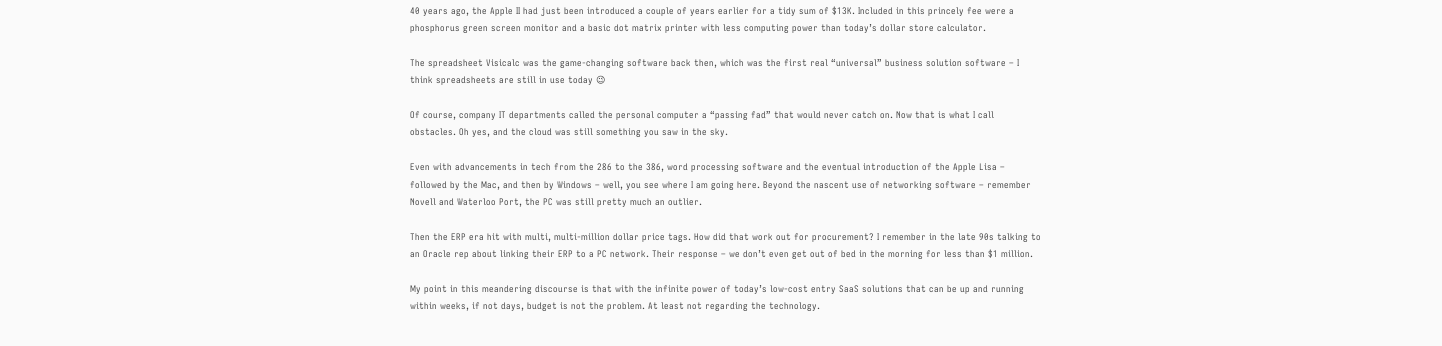40 years ago, the Apple II had just been introduced a couple of years earlier for a tidy sum of $13K. Included in this princely fee were a phosphorus green screen monitor and a basic dot matrix printer with less computing power than today’s dollar store calculator.

The spreadsheet Visicalc was the game-changing software back then, which was the first real “universal” business solution software – I think spreadsheets are still in use today 😉

Of course, company IT departments called the personal computer a “passing fad” that would never catch on. Now that is what I call obstacles. Oh yes, and the cloud was still something you saw in the sky.

Even with advancements in tech from the 286 to the 386, word processing software and the eventual introduction of the Apple Lisa – followed by the Mac, and then by Windows – well, you see where I am going here. Beyond the nascent use of networking software – remember Novell and Waterloo Port, the PC was still pretty much an outlier.

Then the ERP era hit with multi, multi-million dollar price tags. How did that work out for procurement? I remember in the late 90s talking to an Oracle rep about linking their ERP to a PC network. Their response – we don’t even get out of bed in the morning for less than $1 million.

My point in this meandering discourse is that with the infinite power of today’s low-cost entry SaaS solutions that can be up and running within weeks, if not days, budget is not the problem. At least not regarding the technology.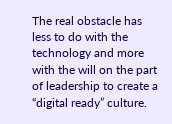The real obstacle has less to do with the technology and more with the will on the part of leadership to create a “digital ready” culture.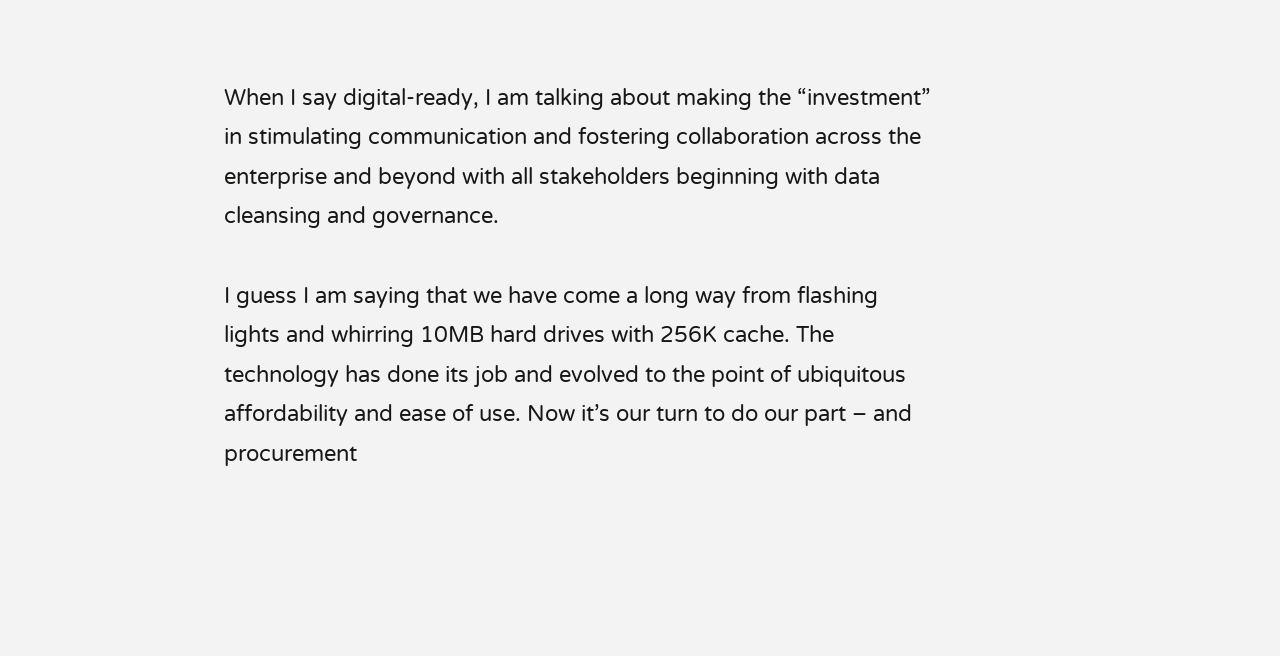When I say digital-ready, I am talking about making the “investment” in stimulating communication and fostering collaboration across the enterprise and beyond with all stakeholders beginning with data cleansing and governance.

I guess I am saying that we have come a long way from flashing lights and whirring 10MB hard drives with 256K cache. The technology has done its job and evolved to the point of ubiquitous affordability and ease of use. Now it’s our turn to do our part – and procurement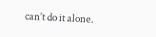can’t do it alone.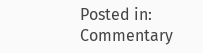Posted in: Commentary